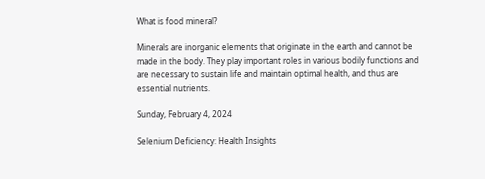What is food mineral?

Minerals are inorganic elements that originate in the earth and cannot be made in the body. They play important roles in various bodily functions and are necessary to sustain life and maintain optimal health, and thus are essential nutrients.

Sunday, February 4, 2024

Selenium Deficiency: Health Insights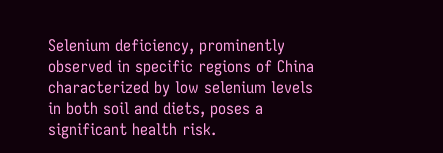Selenium deficiency, prominently observed in specific regions of China characterized by low selenium levels in both soil and diets, poses a significant health risk.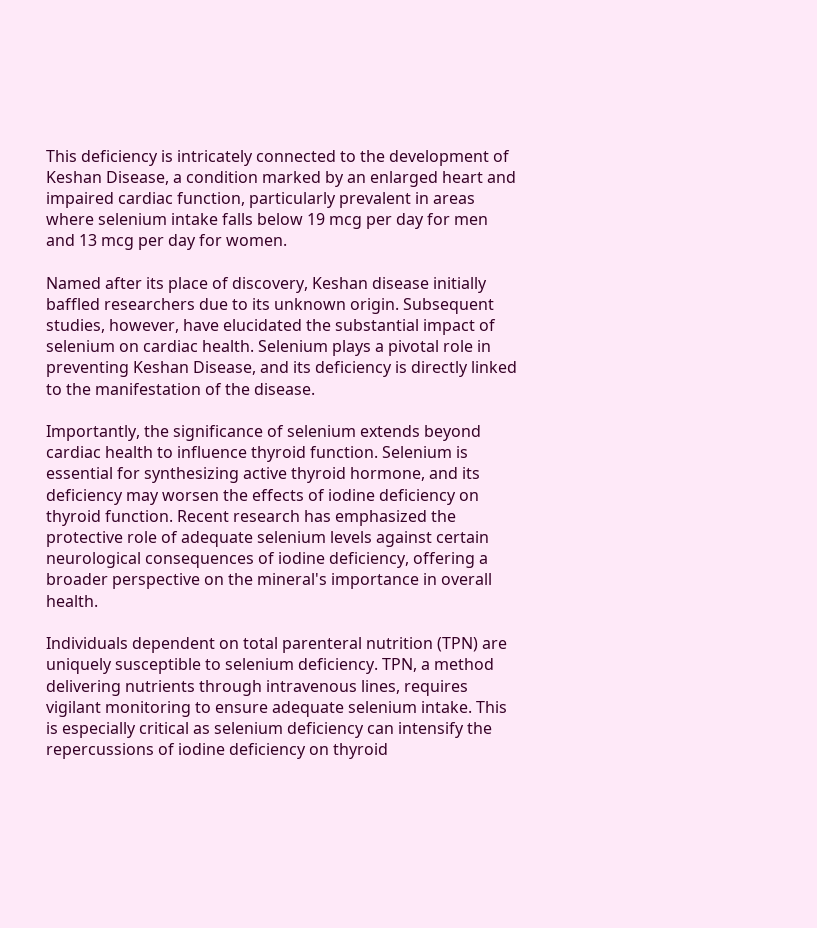This deficiency is intricately connected to the development of Keshan Disease, a condition marked by an enlarged heart and impaired cardiac function, particularly prevalent in areas where selenium intake falls below 19 mcg per day for men and 13 mcg per day for women.

Named after its place of discovery, Keshan disease initially baffled researchers due to its unknown origin. Subsequent studies, however, have elucidated the substantial impact of selenium on cardiac health. Selenium plays a pivotal role in preventing Keshan Disease, and its deficiency is directly linked to the manifestation of the disease.

Importantly, the significance of selenium extends beyond cardiac health to influence thyroid function. Selenium is essential for synthesizing active thyroid hormone, and its deficiency may worsen the effects of iodine deficiency on thyroid function. Recent research has emphasized the protective role of adequate selenium levels against certain neurological consequences of iodine deficiency, offering a broader perspective on the mineral's importance in overall health.

Individuals dependent on total parenteral nutrition (TPN) are uniquely susceptible to selenium deficiency. TPN, a method delivering nutrients through intravenous lines, requires vigilant monitoring to ensure adequate selenium intake. This is especially critical as selenium deficiency can intensify the repercussions of iodine deficiency on thyroid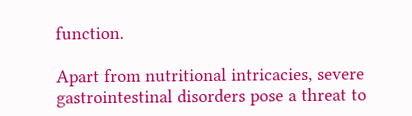function.

Apart from nutritional intricacies, severe gastrointestinal disorders pose a threat to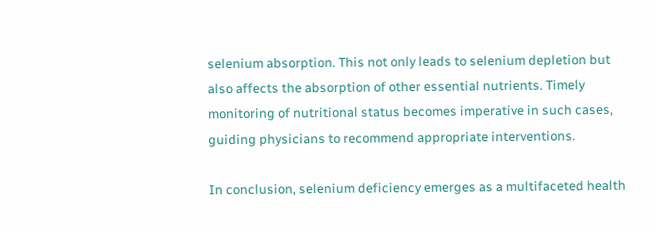selenium absorption. This not only leads to selenium depletion but also affects the absorption of other essential nutrients. Timely monitoring of nutritional status becomes imperative in such cases, guiding physicians to recommend appropriate interventions.

In conclusion, selenium deficiency emerges as a multifaceted health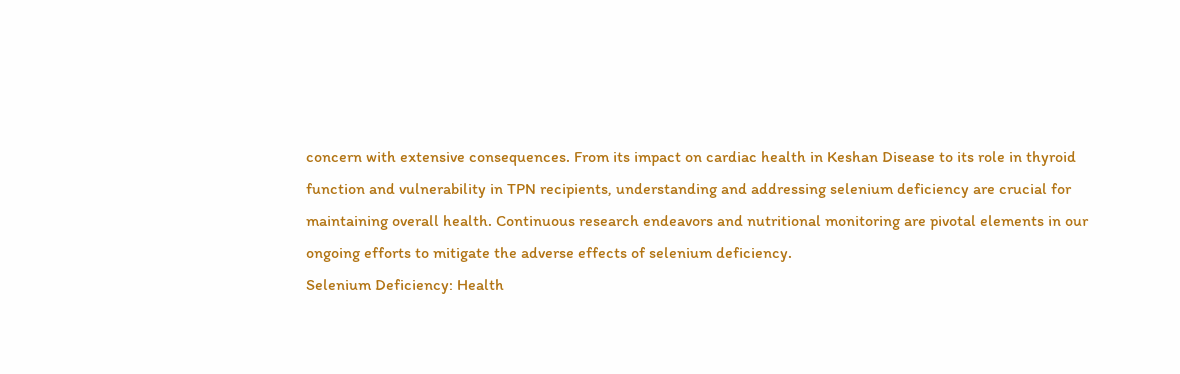concern with extensive consequences. From its impact on cardiac health in Keshan Disease to its role in thyroid function and vulnerability in TPN recipients, understanding and addressing selenium deficiency are crucial for maintaining overall health. Continuous research endeavors and nutritional monitoring are pivotal elements in our ongoing efforts to mitigate the adverse effects of selenium deficiency.
Selenium Deficiency: Health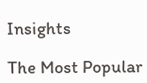Insights

The Most Popular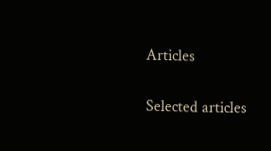Articles

Selected articles